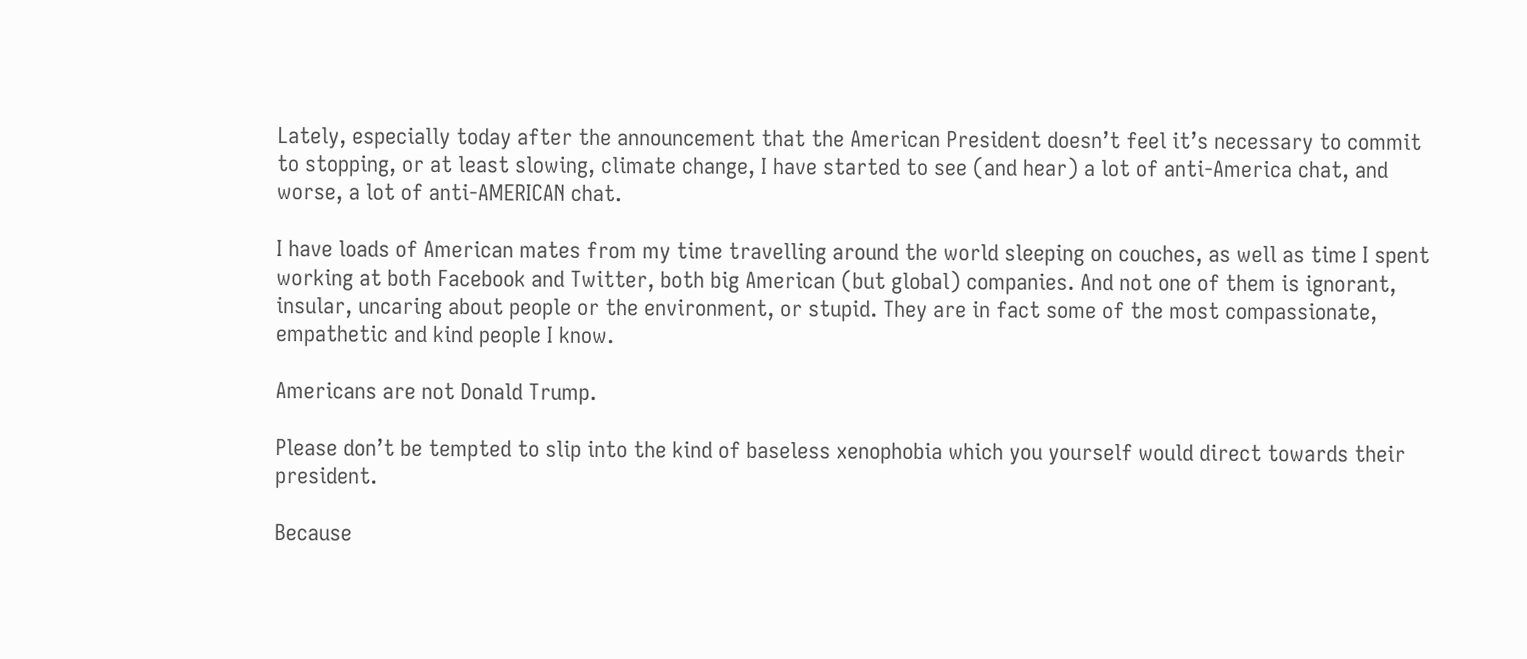Lately, especially today after the announcement that the American President doesn’t feel it’s necessary to commit to stopping, or at least slowing, climate change, I have started to see (and hear) a lot of anti-America chat, and worse, a lot of anti-AMERICAN chat.

I have loads of American mates from my time travelling around the world sleeping on couches, as well as time I spent working at both Facebook and Twitter, both big American (but global) companies. And not one of them is ignorant, insular, uncaring about people or the environment, or stupid. They are in fact some of the most compassionate, empathetic and kind people I know.

Americans are not Donald Trump.

Please don’t be tempted to slip into the kind of baseless xenophobia which you yourself would direct towards their president.

Because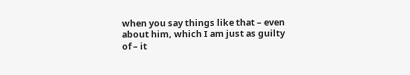when you say things like that – even about him, which I am just as guilty of – it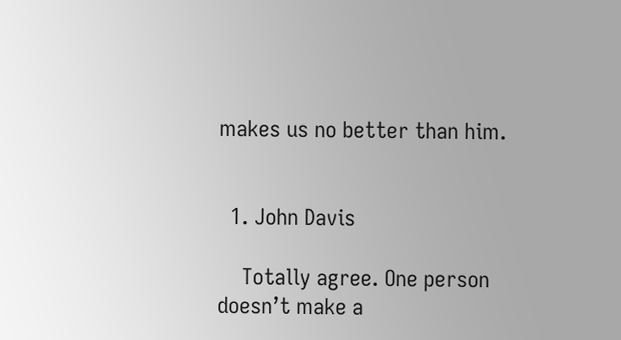makes us no better than him.


  1. John Davis

    Totally agree. One person doesn’t make a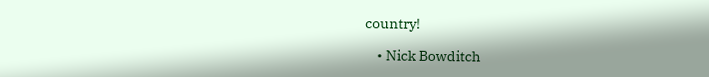country!

    • Nick Bowditch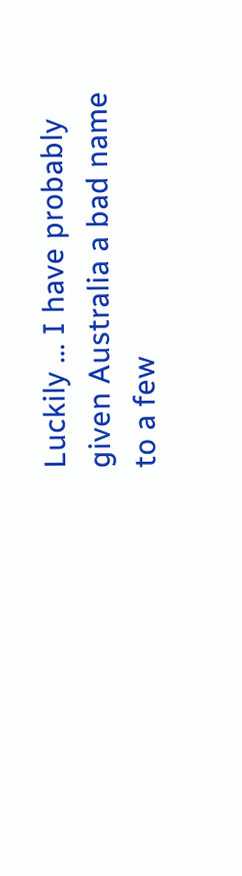Luckily … I have probably given Australia a bad name to a few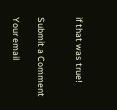if that was true!


Submit a Comment

Your email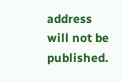address will not be published.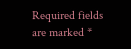Required fields are marked *